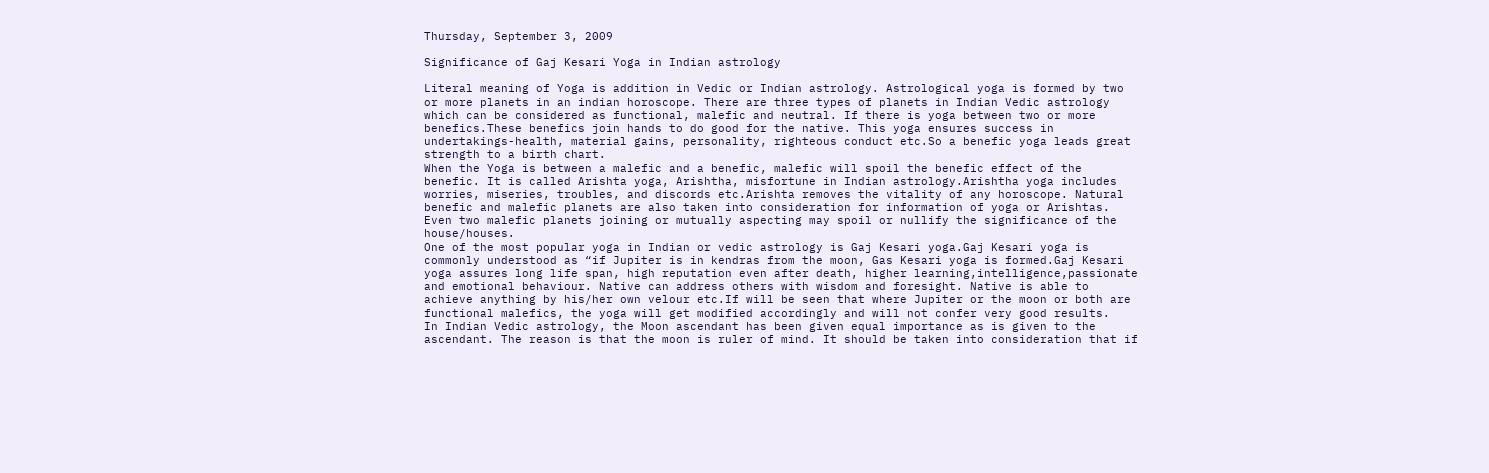Thursday, September 3, 2009

Significance of Gaj Kesari Yoga in Indian astrology

Literal meaning of Yoga is addition in Vedic or Indian astrology. Astrological yoga is formed by two or more planets in an indian horoscope. There are three types of planets in Indian Vedic astrology which can be considered as functional, malefic and neutral. If there is yoga between two or more benefics.These benefics join hands to do good for the native. This yoga ensures success in undertakings-health, material gains, personality, righteous conduct etc.So a benefic yoga leads great strength to a birth chart.
When the Yoga is between a malefic and a benefic, malefic will spoil the benefic effect of the benefic. It is called Arishta yoga, Arishtha, misfortune in Indian astrology.Arishtha yoga includes worries, miseries, troubles, and discords etc.Arishta removes the vitality of any horoscope. Natural benefic and malefic planets are also taken into consideration for information of yoga or Arishtas.
Even two malefic planets joining or mutually aspecting may spoil or nullify the significance of the house/houses.
One of the most popular yoga in Indian or vedic astrology is Gaj Kesari yoga.Gaj Kesari yoga is commonly understood as “if Jupiter is in kendras from the moon, Gas Kesari yoga is formed.Gaj Kesari yoga assures long life span, high reputation even after death, higher learning,intelligence,passionate and emotional behaviour. Native can address others with wisdom and foresight. Native is able to achieve anything by his/her own velour etc.If will be seen that where Jupiter or the moon or both are functional malefics, the yoga will get modified accordingly and will not confer very good results.
In Indian Vedic astrology, the Moon ascendant has been given equal importance as is given to the ascendant. The reason is that the moon is ruler of mind. It should be taken into consideration that if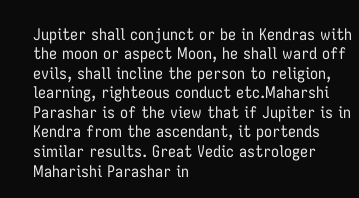Jupiter shall conjunct or be in Kendras with the moon or aspect Moon, he shall ward off evils, shall incline the person to religion, learning, righteous conduct etc.Maharshi Parashar is of the view that if Jupiter is in Kendra from the ascendant, it portends similar results. Great Vedic astrologer Maharishi Parashar in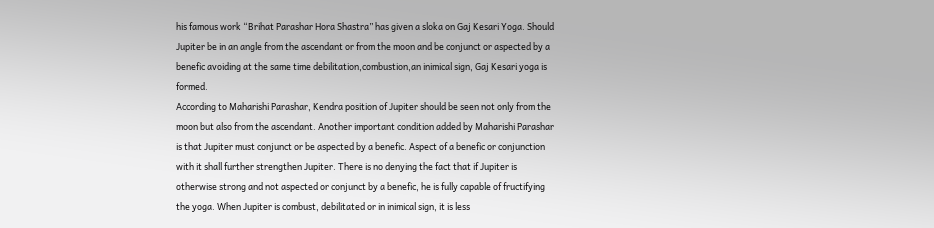his famous work “Brihat Parashar Hora Shastra” has given a sloka on Gaj Kesari Yoga. Should Jupiter be in an angle from the ascendant or from the moon and be conjunct or aspected by a benefic avoiding at the same time debilitation,combustion,an inimical sign, Gaj Kesari yoga is formed.
According to Maharishi Parashar, Kendra position of Jupiter should be seen not only from the moon but also from the ascendant. Another important condition added by Maharishi Parashar is that Jupiter must conjunct or be aspected by a benefic. Aspect of a benefic or conjunction with it shall further strengthen Jupiter. There is no denying the fact that if Jupiter is otherwise strong and not aspected or conjunct by a benefic, he is fully capable of fructifying the yoga. When Jupiter is combust, debilitated or in inimical sign, it is less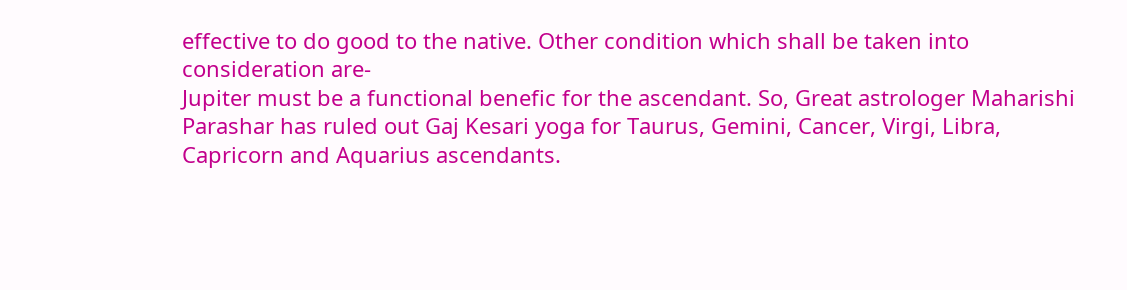effective to do good to the native. Other condition which shall be taken into consideration are-
Jupiter must be a functional benefic for the ascendant. So, Great astrologer Maharishi Parashar has ruled out Gaj Kesari yoga for Taurus, Gemini, Cancer, Virgi, Libra, Capricorn and Aquarius ascendants.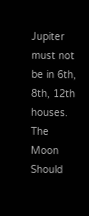Jupiter must not be in 6th, 8th, 12th houses.
The Moon Should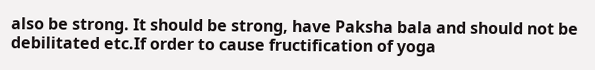also be strong. It should be strong, have Paksha bala and should not be debilitated etc.If order to cause fructification of yoga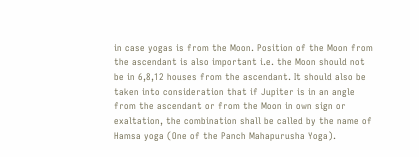in case yogas is from the Moon. Position of the Moon from the ascendant is also important i.e. the Moon should not be in 6,8,12 houses from the ascendant. It should also be taken into consideration that if Jupiter is in an angle from the ascendant or from the Moon in own sign or exaltation, the combination shall be called by the name of Hamsa yoga (One of the Panch Mahapurusha Yoga).